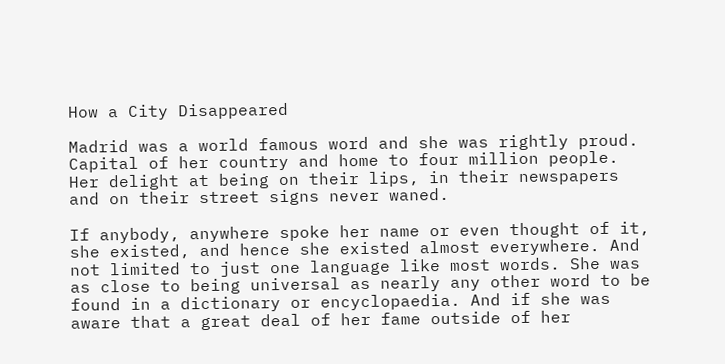How a City Disappeared

Madrid was a world famous word and she was rightly proud. Capital of her country and home to four million people. Her delight at being on their lips, in their newspapers and on their street signs never waned.

If anybody, anywhere spoke her name or even thought of it, she existed, and hence she existed almost everywhere. And not limited to just one language like most words. She was as close to being universal as nearly any other word to be found in a dictionary or encyclopaedia. And if she was aware that a great deal of her fame outside of her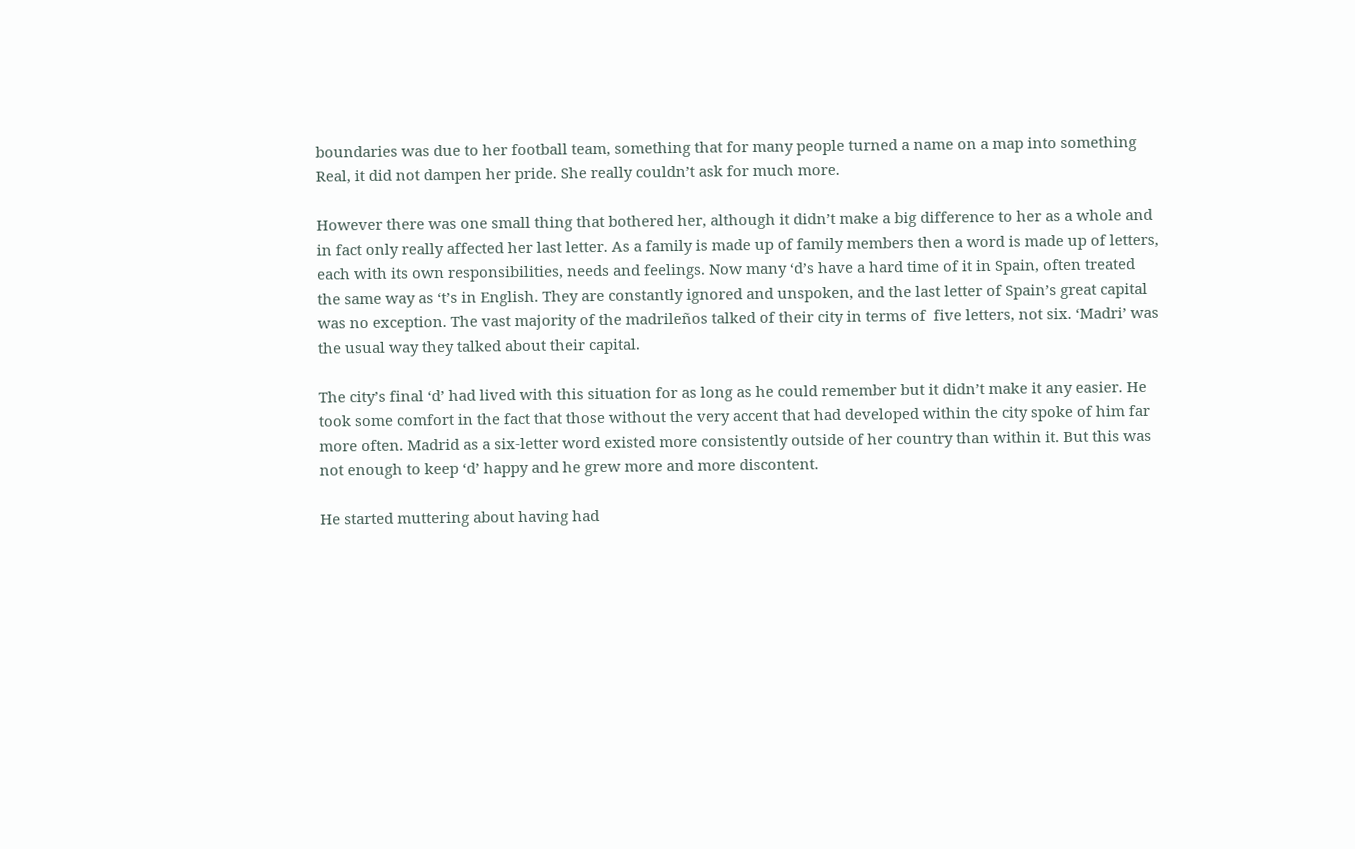boundaries was due to her football team, something that for many people turned a name on a map into something Real, it did not dampen her pride. She really couldn’t ask for much more.

However there was one small thing that bothered her, although it didn’t make a big difference to her as a whole and in fact only really affected her last letter. As a family is made up of family members then a word is made up of letters, each with its own responsibilities, needs and feelings. Now many ‘d’s have a hard time of it in Spain, often treated the same way as ‘t’s in English. They are constantly ignored and unspoken, and the last letter of Spain’s great capital was no exception. The vast majority of the madrileños talked of their city in terms of  five letters, not six. ‘Madri’ was the usual way they talked about their capital.

The city’s final ‘d’ had lived with this situation for as long as he could remember but it didn’t make it any easier. He took some comfort in the fact that those without the very accent that had developed within the city spoke of him far more often. Madrid as a six-letter word existed more consistently outside of her country than within it. But this was not enough to keep ‘d’ happy and he grew more and more discontent.

He started muttering about having had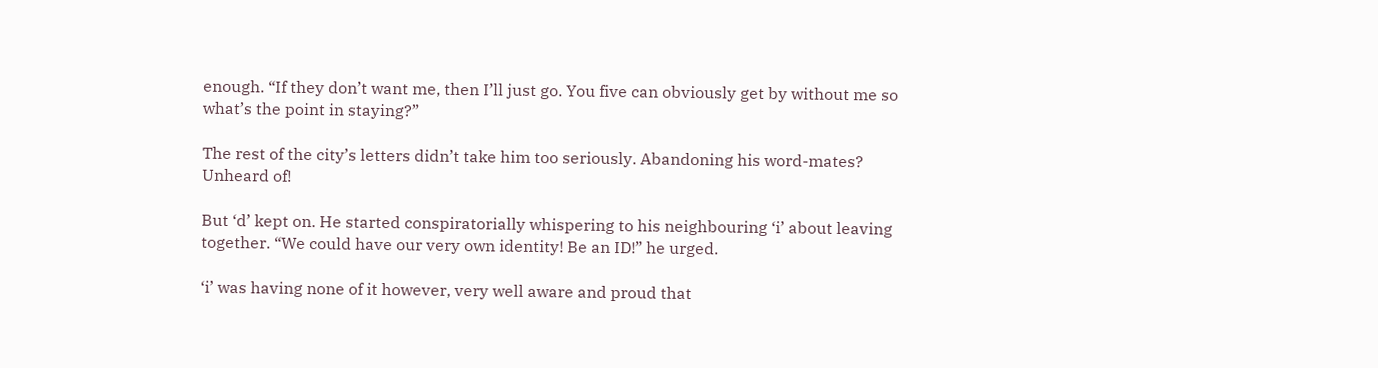enough. “If they don’t want me, then I’ll just go. You five can obviously get by without me so what’s the point in staying?”

The rest of the city’s letters didn’t take him too seriously. Abandoning his word-mates? Unheard of!

But ‘d’ kept on. He started conspiratorially whispering to his neighbouring ‘i’ about leaving together. “We could have our very own identity! Be an ID!” he urged.

‘i’ was having none of it however, very well aware and proud that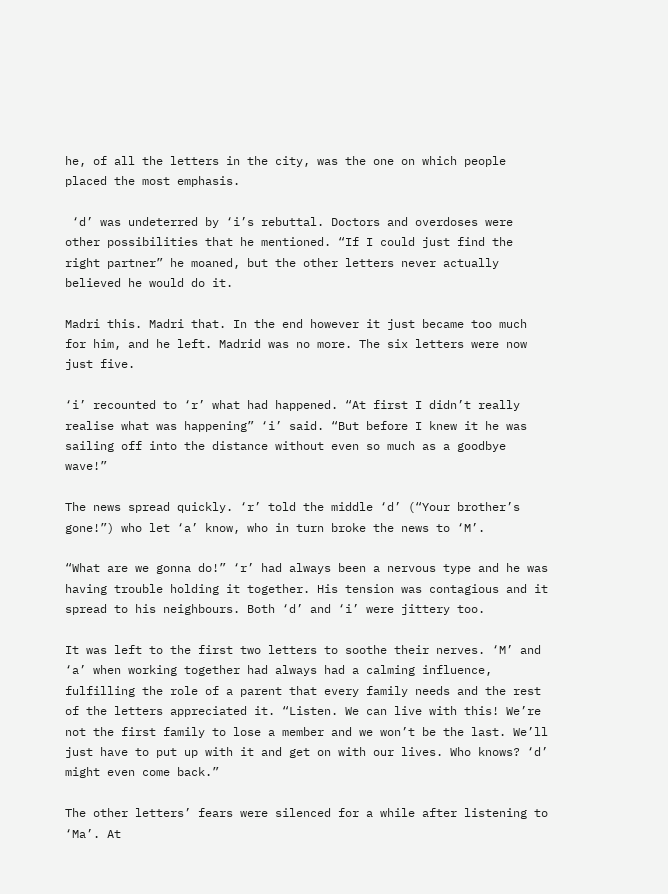he, of all the letters in the city, was the one on which people placed the most emphasis.

 ‘d’ was undeterred by ‘i’s rebuttal. Doctors and overdoses were other possibilities that he mentioned. “If I could just find the right partner” he moaned, but the other letters never actually believed he would do it.

Madri this. Madri that. In the end however it just became too much for him, and he left. Madrid was no more. The six letters were now just five.

‘i’ recounted to ‘r’ what had happened. “At first I didn’t really realise what was happening” ‘i’ said. “But before I knew it he was sailing off into the distance without even so much as a goodbye wave!”

The news spread quickly. ‘r’ told the middle ‘d’ (“Your brother’s gone!”) who let ‘a’ know, who in turn broke the news to ‘M’.

“What are we gonna do!” ‘r’ had always been a nervous type and he was having trouble holding it together. His tension was contagious and it spread to his neighbours. Both ‘d’ and ‘i’ were jittery too.

It was left to the first two letters to soothe their nerves. ‘M’ and ‘a’ when working together had always had a calming influence, fulfilling the role of a parent that every family needs and the rest of the letters appreciated it. “Listen. We can live with this! We’re not the first family to lose a member and we won’t be the last. We’ll just have to put up with it and get on with our lives. Who knows? ‘d’ might even come back.”

The other letters’ fears were silenced for a while after listening to ‘Ma’. At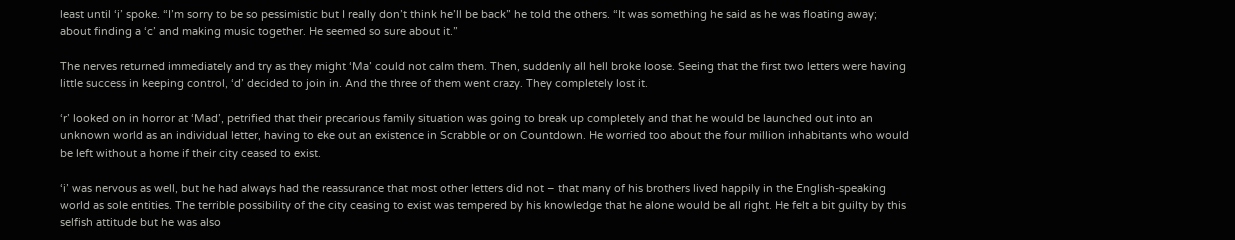least until ‘i’ spoke. “I’m sorry to be so pessimistic but I really don’t think he’ll be back” he told the others. “It was something he said as he was floating away; about finding a ‘c’ and making music together. He seemed so sure about it.”

The nerves returned immediately and try as they might ‘Ma’ could not calm them. Then, suddenly all hell broke loose. Seeing that the first two letters were having little success in keeping control, ‘d’ decided to join in. And the three of them went crazy. They completely lost it.

‘r’ looked on in horror at ‘Mad’, petrified that their precarious family situation was going to break up completely and that he would be launched out into an unknown world as an individual letter, having to eke out an existence in Scrabble or on Countdown. He worried too about the four million inhabitants who would be left without a home if their city ceased to exist.

‘i’ was nervous as well, but he had always had the reassurance that most other letters did not – that many of his brothers lived happily in the English-speaking world as sole entities. The terrible possibility of the city ceasing to exist was tempered by his knowledge that he alone would be all right. He felt a bit guilty by this selfish attitude but he was also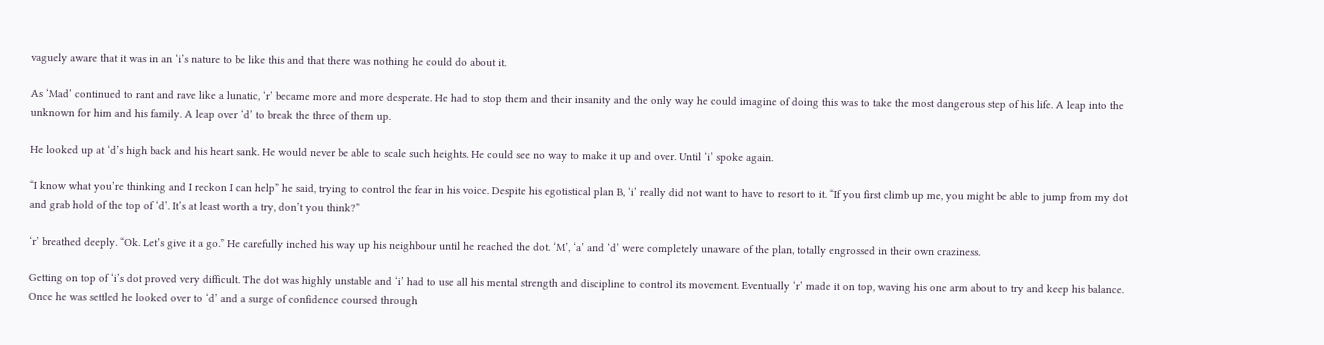vaguely aware that it was in an ‘i’s nature to be like this and that there was nothing he could do about it.

As ‘Mad’ continued to rant and rave like a lunatic, ‘r’ became more and more desperate. He had to stop them and their insanity and the only way he could imagine of doing this was to take the most dangerous step of his life. A leap into the unknown for him and his family. A leap over ‘d’ to break the three of them up.

He looked up at ‘d’s high back and his heart sank. He would never be able to scale such heights. He could see no way to make it up and over. Until ‘i’ spoke again.

“I know what you’re thinking and I reckon I can help” he said, trying to control the fear in his voice. Despite his egotistical plan B, ‘i’ really did not want to have to resort to it. “If you first climb up me, you might be able to jump from my dot and grab hold of the top of ‘d’. It’s at least worth a try, don’t you think?”

‘r’ breathed deeply. “Ok. Let’s give it a go.” He carefully inched his way up his neighbour until he reached the dot. ‘M’, ‘a’ and ‘d’ were completely unaware of the plan, totally engrossed in their own craziness.

Getting on top of ‘i’s dot proved very difficult. The dot was highly unstable and ‘i’ had to use all his mental strength and discipline to control its movement. Eventually ‘r’ made it on top, waving his one arm about to try and keep his balance. Once he was settled he looked over to ‘d’ and a surge of confidence coursed through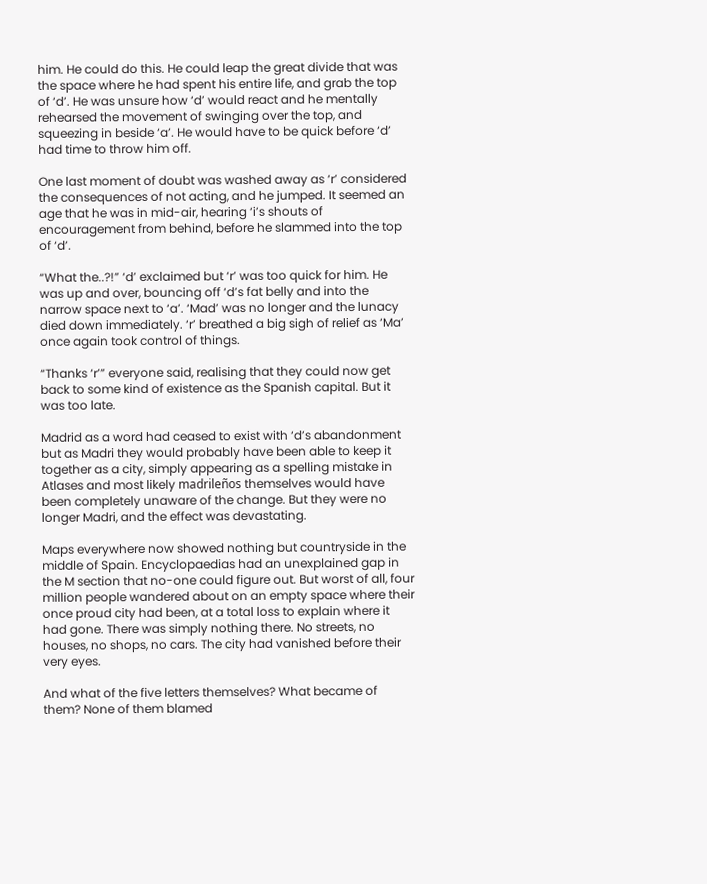him. He could do this. He could leap the great divide that was the space where he had spent his entire life, and grab the top of ‘d’. He was unsure how ‘d’ would react and he mentally rehearsed the movement of swinging over the top, and squeezing in beside ‘a’. He would have to be quick before ‘d’ had time to throw him off.

One last moment of doubt was washed away as ‘r’ considered the consequences of not acting, and he jumped. It seemed an age that he was in mid-air, hearing ‘i’s shouts of encouragement from behind, before he slammed into the top of ‘d’.

“What the..?!” ‘d’ exclaimed but ‘r’ was too quick for him. He was up and over, bouncing off ‘d’s fat belly and into the narrow space next to ‘a’. ‘Mad’ was no longer and the lunacy died down immediately. ‘r’ breathed a big sigh of relief as ‘Ma’ once again took control of things.

“Thanks ‘r’” everyone said, realising that they could now get back to some kind of existence as the Spanish capital. But it was too late.

Madrid as a word had ceased to exist with ‘d’s abandonment but as Madri they would probably have been able to keep it together as a city, simply appearing as a spelling mistake in Atlases and most likely madrileños themselves would have been completely unaware of the change. But they were no longer Madri, and the effect was devastating.

Maps everywhere now showed nothing but countryside in the middle of Spain. Encyclopaedias had an unexplained gap in the M section that no-one could figure out. But worst of all, four million people wandered about on an empty space where their once proud city had been, at a total loss to explain where it had gone. There was simply nothing there. No streets, no houses, no shops, no cars. The city had vanished before their very eyes.

And what of the five letters themselves? What became of them? None of them blamed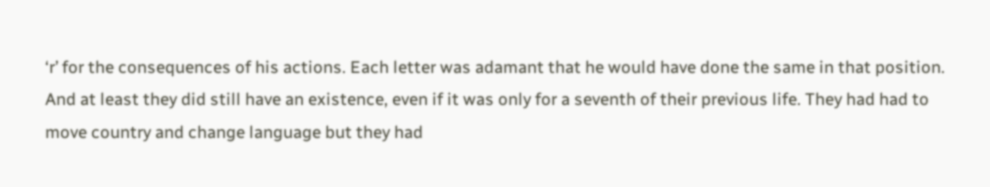‘r’ for the consequences of his actions. Each letter was adamant that he would have done the same in that position. And at least they did still have an existence, even if it was only for a seventh of their previous life. They had had to move country and change language but they had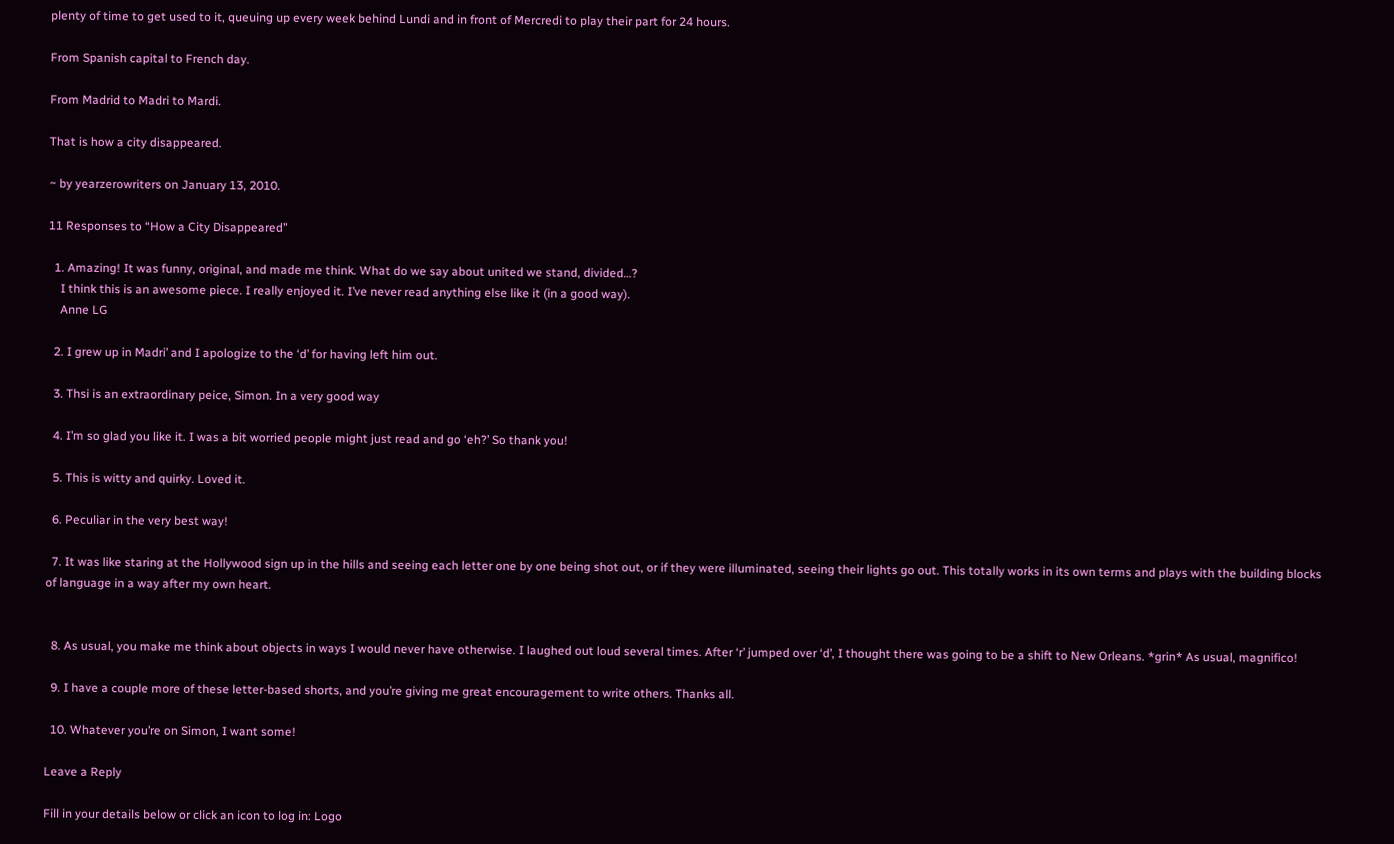plenty of time to get used to it, queuing up every week behind Lundi and in front of Mercredi to play their part for 24 hours.

From Spanish capital to French day.

From Madrid to Madri to Mardi.

That is how a city disappeared.

~ by yearzerowriters on January 13, 2010.

11 Responses to “How a City Disappeared”

  1. Amazing! It was funny, original, and made me think. What do we say about united we stand, divided…?
    I think this is an awesome piece. I really enjoyed it. I’ve never read anything else like it (in a good way).
    Anne LG

  2. I grew up in Madri’ and I apologize to the ‘d’ for having left him out.

  3. Thsi is an extraordinary peice, Simon. In a very good way

  4. I’m so glad you like it. I was a bit worried people might just read and go ‘eh?’ So thank you!

  5. This is witty and quirky. Loved it.

  6. Peculiar in the very best way!

  7. It was like staring at the Hollywood sign up in the hills and seeing each letter one by one being shot out, or if they were illuminated, seeing their lights go out. This totally works in its own terms and plays with the building blocks of language in a way after my own heart.


  8. As usual, you make me think about objects in ways I would never have otherwise. I laughed out loud several times. After ‘r’ jumped over ‘d’, I thought there was going to be a shift to New Orleans. *grin* As usual, magnifico!

  9. I have a couple more of these letter-based shorts, and you’re giving me great encouragement to write others. Thanks all.

  10. Whatever you’re on Simon, I want some!

Leave a Reply

Fill in your details below or click an icon to log in: Logo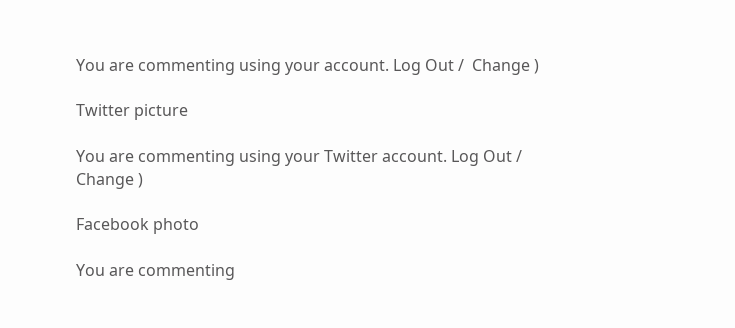You are commenting using your account. Log Out /  Change )

Twitter picture

You are commenting using your Twitter account. Log Out /  Change )

Facebook photo

You are commenting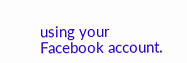using your Facebook account.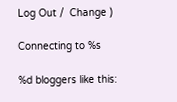Log Out /  Change )

Connecting to %s

%d bloggers like this: